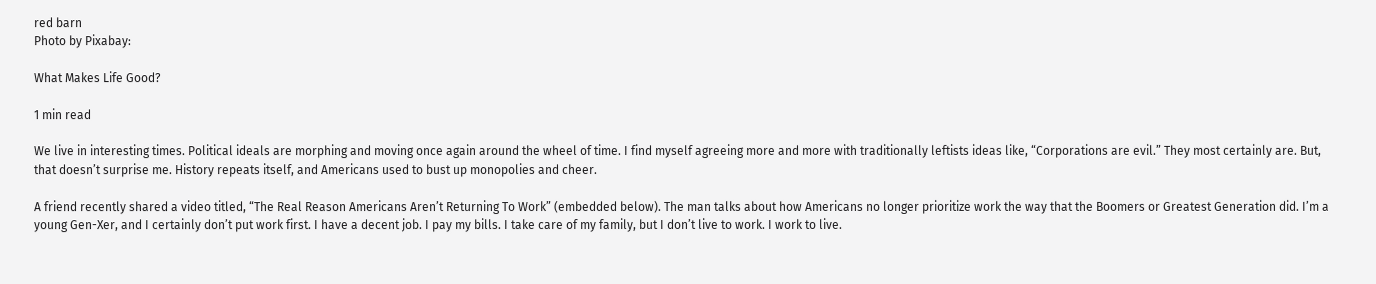red barn
Photo by Pixabay:

What Makes Life Good?

1 min read

We live in interesting times. Political ideals are morphing and moving once again around the wheel of time. I find myself agreeing more and more with traditionally leftists ideas like, “Corporations are evil.” They most certainly are. But, that doesn’t surprise me. History repeats itself, and Americans used to bust up monopolies and cheer.

A friend recently shared a video titled, “The Real Reason Americans Aren’t Returning To Work” (embedded below). The man talks about how Americans no longer prioritize work the way that the Boomers or Greatest Generation did. I’m a young Gen-Xer, and I certainly don’t put work first. I have a decent job. I pay my bills. I take care of my family, but I don’t live to work. I work to live.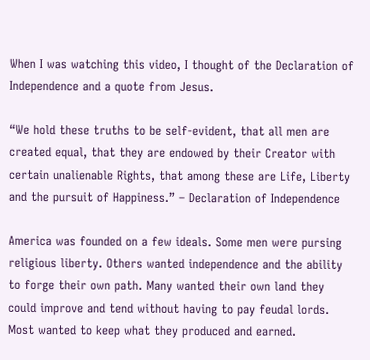When I was watching this video, I thought of the Declaration of Independence and a quote from Jesus.

“We hold these truths to be self-evident, that all men are created equal, that they are endowed by their Creator with certain unalienable Rights, that among these are Life, Liberty and the pursuit of Happiness.” – Declaration of Independence

America was founded on a few ideals. Some men were pursing religious liberty. Others wanted independence and the ability to forge their own path. Many wanted their own land they could improve and tend without having to pay feudal lords. Most wanted to keep what they produced and earned.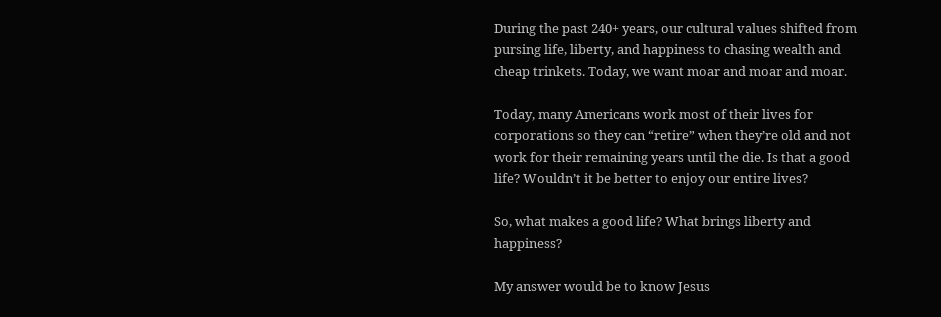During the past 240+ years, our cultural values shifted from pursing life, liberty, and happiness to chasing wealth and cheap trinkets. Today, we want moar and moar and moar.

Today, many Americans work most of their lives for corporations so they can “retire” when they’re old and not work for their remaining years until the die. Is that a good life? Wouldn’t it be better to enjoy our entire lives?

So, what makes a good life? What brings liberty and happiness?

My answer would be to know Jesus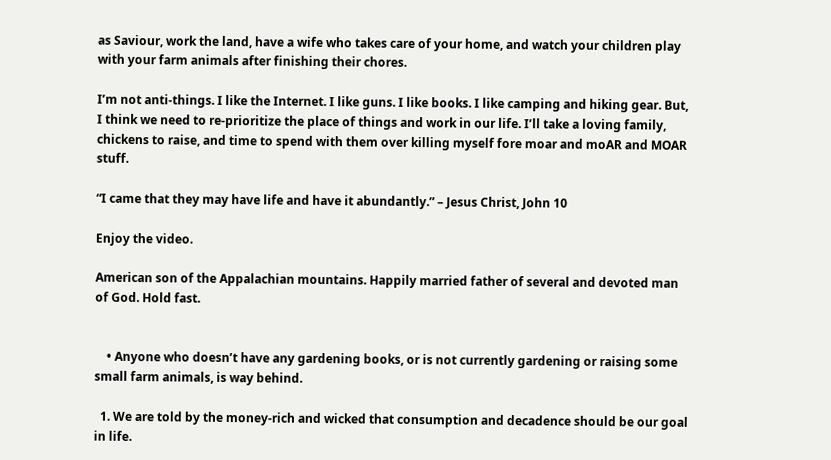as Saviour, work the land, have a wife who takes care of your home, and watch your children play with your farm animals after finishing their chores.

I’m not anti-things. I like the Internet. I like guns. I like books. I like camping and hiking gear. But, I think we need to re-prioritize the place of things and work in our life. I’ll take a loving family, chickens to raise, and time to spend with them over killing myself fore moar and moAR and MOAR stuff.

“I came that they may have life and have it abundantly.” – Jesus Christ, John 10

Enjoy the video.

American son of the Appalachian mountains. Happily married father of several and devoted man of God. Hold fast.


    • Anyone who doesn’t have any gardening books, or is not currently gardening or raising some small farm animals, is way behind.

  1. We are told by the money-rich and wicked that consumption and decadence should be our goal in life.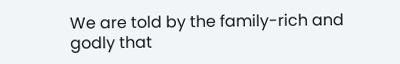We are told by the family-rich and godly that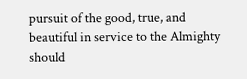pursuit of the good, true, and beautiful in service to the Almighty should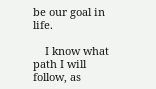be our goal in life.

    I know what path I will follow, as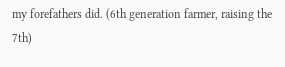my forefathers did. (6th generation farmer, raising the 7th)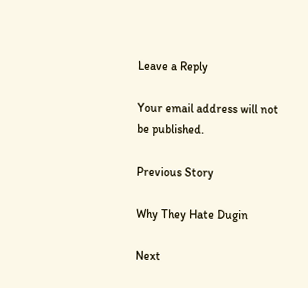Leave a Reply

Your email address will not be published.

Previous Story

Why They Hate Dugin

Next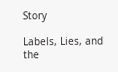Story

Labels, Lies, and the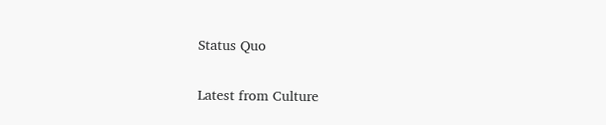Status Quo

Latest from Culture